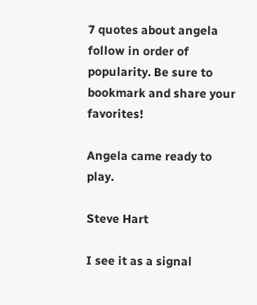7 quotes about angela follow in order of popularity. Be sure to bookmark and share your favorites!

Angela came ready to play.

Steve Hart

I see it as a signal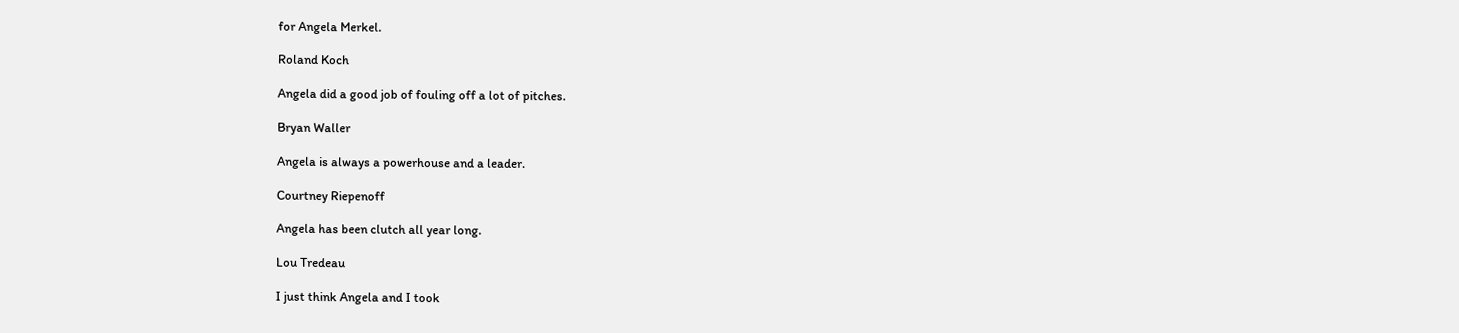for Angela Merkel.

Roland Koch

Angela did a good job of fouling off a lot of pitches.

Bryan Waller

Angela is always a powerhouse and a leader.

Courtney Riepenoff

Angela has been clutch all year long.

Lou Tredeau

I just think Angela and I took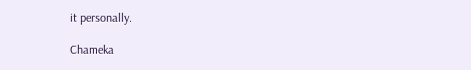it personally.

Chameka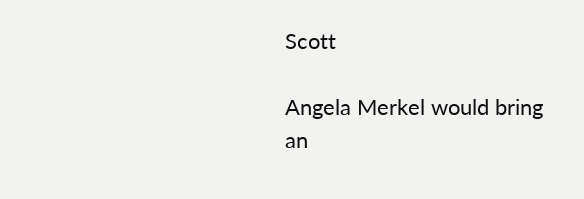Scott

Angela Merkel would bring an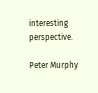interesting perspective.

Peter Murphy